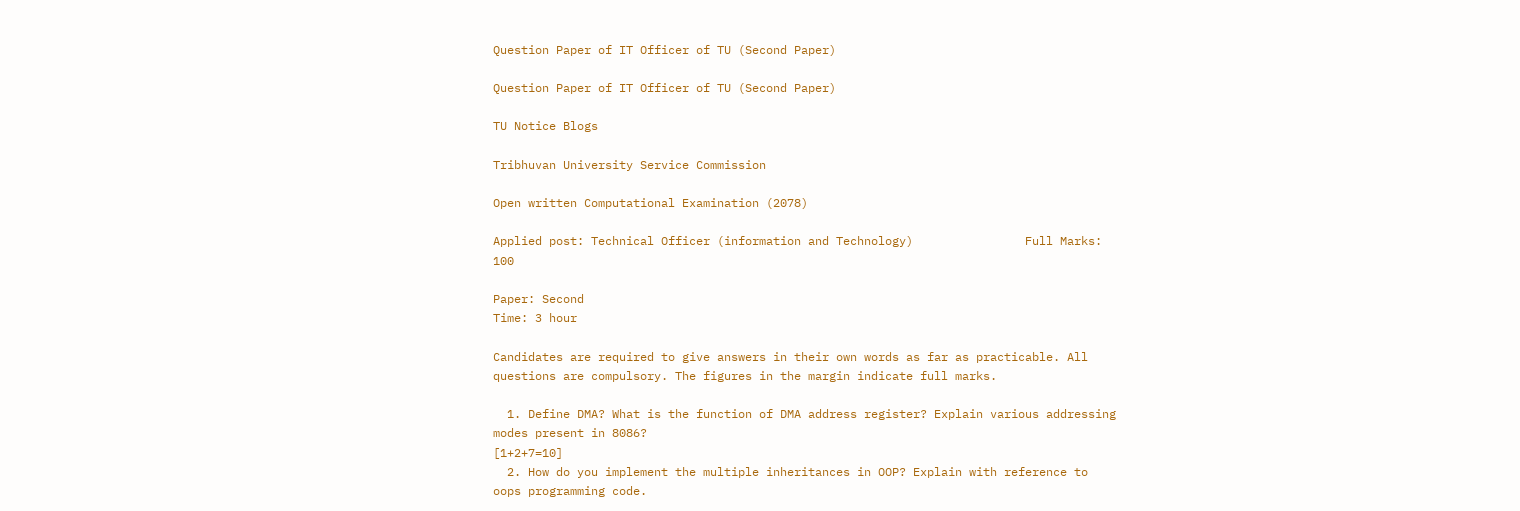Question Paper of IT Officer of TU (Second Paper)

Question Paper of IT Officer of TU (Second Paper)

TU Notice Blogs

Tribhuvan University Service Commission

Open written Computational Examination (2078)

Applied post: Technical Officer (information and Technology)                Full Marks: 100

Paper: Second                                                                                                            Time: 3 hour

Candidates are required to give answers in their own words as far as practicable. All questions are compulsory. The figures in the margin indicate full marks.

  1. Define DMA? What is the function of DMA address register? Explain various addressing modes present in 8086?                                                                          [1+2+7=10]
  2. How do you implement the multiple inheritances in OOP? Explain with reference to oops programming code.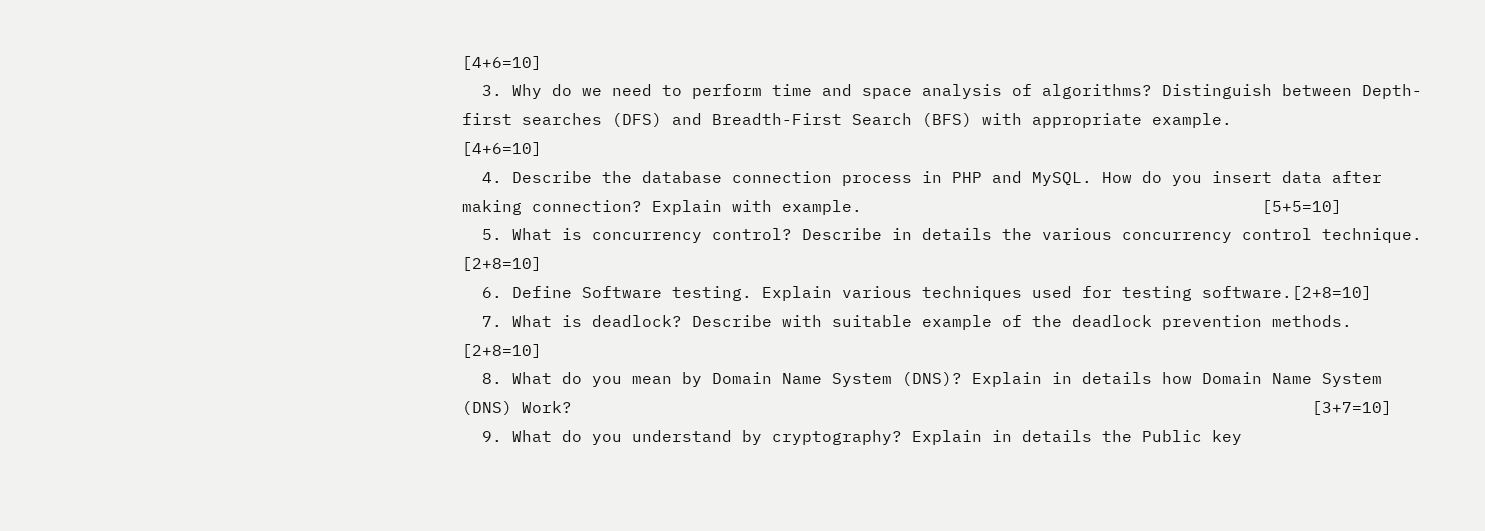[4+6=10]
  3. Why do we need to perform time and space analysis of algorithms? Distinguish between Depth-first searches (DFS) and Breadth-First Search (BFS) with appropriate example.                                                                                                                          [4+6=10]
  4. Describe the database connection process in PHP and MySQL. How do you insert data after making connection? Explain with example.                                        [5+5=10]
  5. What is concurrency control? Describe in details the various concurrency control technique.                                                                                                       [2+8=10]
  6. Define Software testing. Explain various techniques used for testing software.[2+8=10]
  7. What is deadlock? Describe with suitable example of the deadlock prevention methods.                                                                                                                          [2+8=10]
  8. What do you mean by Domain Name System (DNS)? Explain in details how Domain Name System (DNS) Work?                                                                          [3+7=10]
  9. What do you understand by cryptography? Explain in details the Public key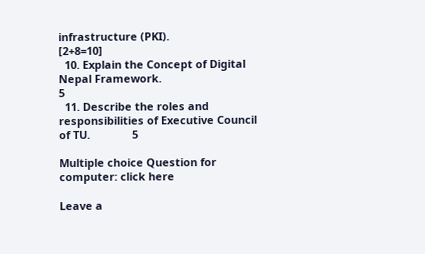infrastructure (PKI).                                                                                      [2+8=10]
  10. Explain the Concept of Digital Nepal Framework.                                         5
  11. Describe the roles and responsibilities of Executive Council of TU.              5

Multiple choice Question for computer: click here

Leave a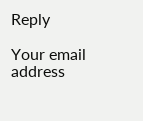Reply

Your email address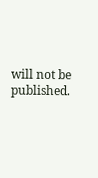will not be published.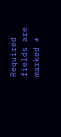Required fields are marked *